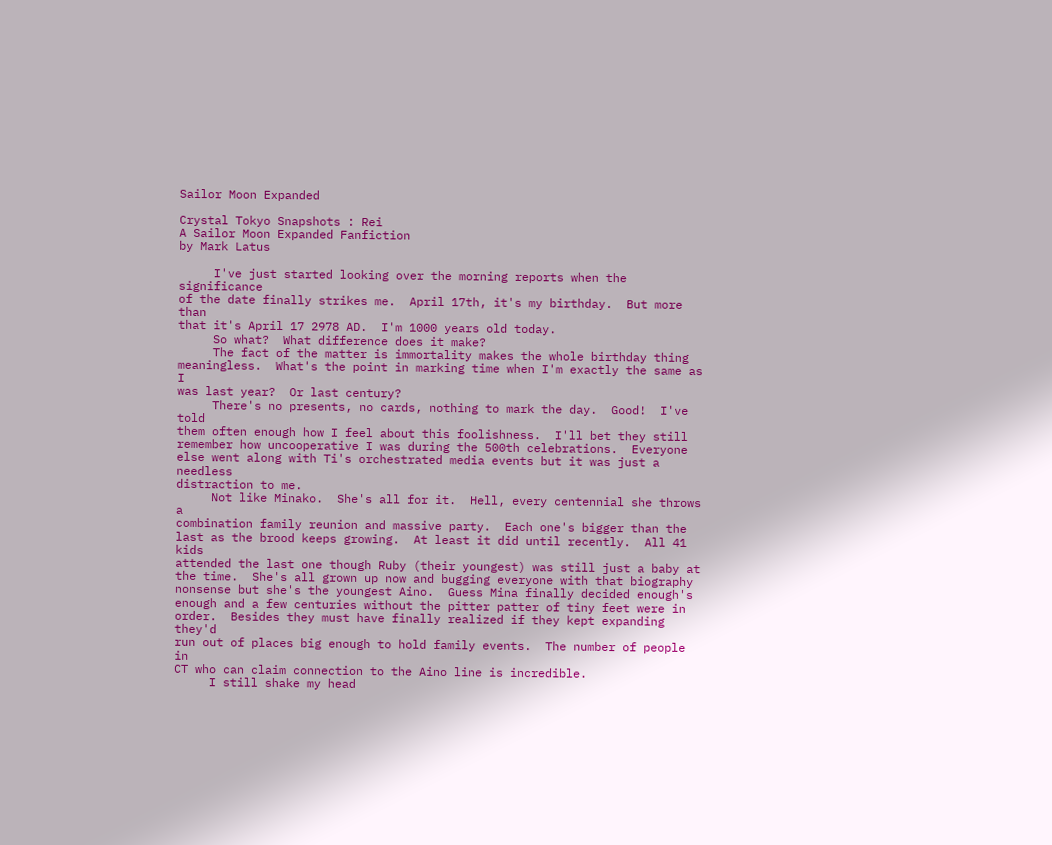Sailor Moon Expanded

Crystal Tokyo Snapshots : Rei
A Sailor Moon Expanded Fanfiction
by Mark Latus

     I've just started looking over the morning reports when the significance
of the date finally strikes me.  April 17th, it's my birthday.  But more than
that it's April 17 2978 AD.  I'm 1000 years old today.
     So what?  What difference does it make?
     The fact of the matter is immortality makes the whole birthday thing
meaningless.  What's the point in marking time when I'm exactly the same as I
was last year?  Or last century?
     There's no presents, no cards, nothing to mark the day.  Good!  I've told
them often enough how I feel about this foolishness.  I'll bet they still
remember how uncooperative I was during the 500th celebrations.  Everyone
else went along with Ti's orchestrated media events but it was just a needless
distraction to me.
     Not like Minako.  She's all for it.  Hell, every centennial she throws a
combination family reunion and massive party.  Each one's bigger than the
last as the brood keeps growing.  At least it did until recently.  All 41 kids
attended the last one though Ruby (their youngest) was still just a baby at
the time.  She's all grown up now and bugging everyone with that biography
nonsense but she's the youngest Aino.  Guess Mina finally decided enough's
enough and a few centuries without the pitter patter of tiny feet were in
order.  Besides they must have finally realized if they kept expanding they'd
run out of places big enough to hold family events.  The number of people in
CT who can claim connection to the Aino line is incredible.
     I still shake my head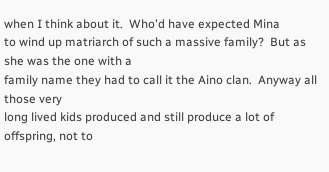when I think about it.  Who'd have expected Mina
to wind up matriarch of such a massive family?  But as she was the one with a
family name they had to call it the Aino clan.  Anyway all those very
long lived kids produced and still produce a lot of offspring, not to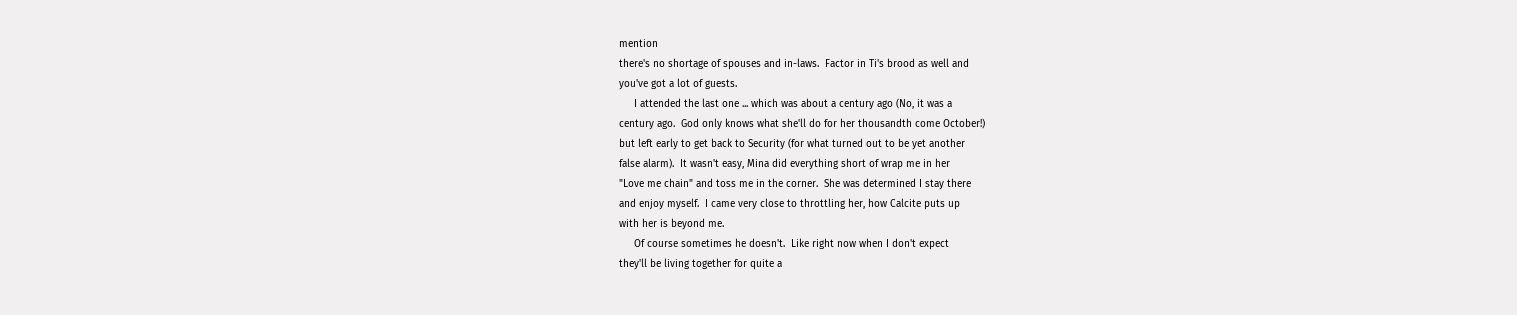mention
there's no shortage of spouses and in-laws.  Factor in Ti's brood as well and
you've got a lot of guests.
     I attended the last one ... which was about a century ago (No, it was a
century ago.  God only knows what she'll do for her thousandth come October!)
but left early to get back to Security (for what turned out to be yet another
false alarm).  It wasn't easy, Mina did everything short of wrap me in her
"Love me chain" and toss me in the corner.  She was determined I stay there
and enjoy myself.  I came very close to throttling her, how Calcite puts up
with her is beyond me.
     Of course sometimes he doesn't.  Like right now when I don't expect
they'll be living together for quite a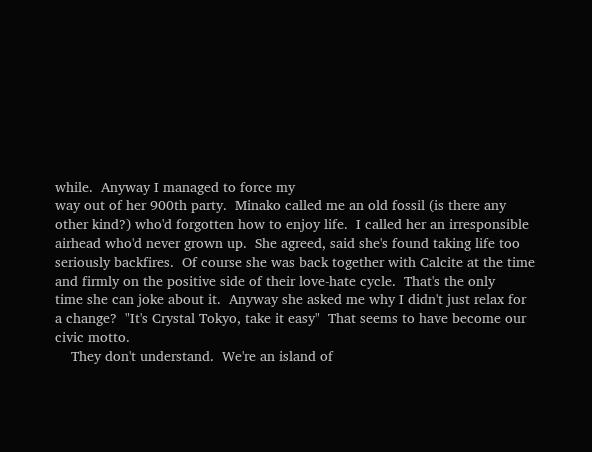while.  Anyway I managed to force my
way out of her 900th party.  Minako called me an old fossil (is there any
other kind?) who'd forgotten how to enjoy life.  I called her an irresponsible
airhead who'd never grown up.  She agreed, said she's found taking life too
seriously backfires.  Of course she was back together with Calcite at the time
and firmly on the positive side of their love-hate cycle.  That's the only
time she can joke about it.  Anyway she asked me why I didn't just relax for
a change?  "It's Crystal Tokyo, take it easy"  That seems to have become our
civic motto.
    They don't understand.  We're an island of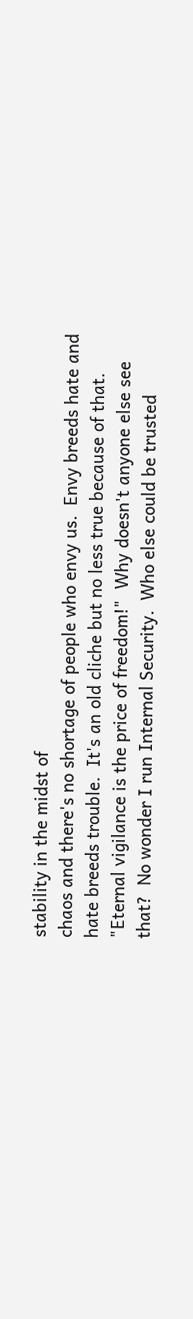stability in the midst of
chaos and there's no shortage of people who envy us.  Envy breeds hate and
hate breeds trouble.  It's an old cliche but no less true because of that.
"Eternal vigilance is the price of freedom!"  Why doesn't anyone else see
that?  No wonder I run Internal Security.  Who else could be trusted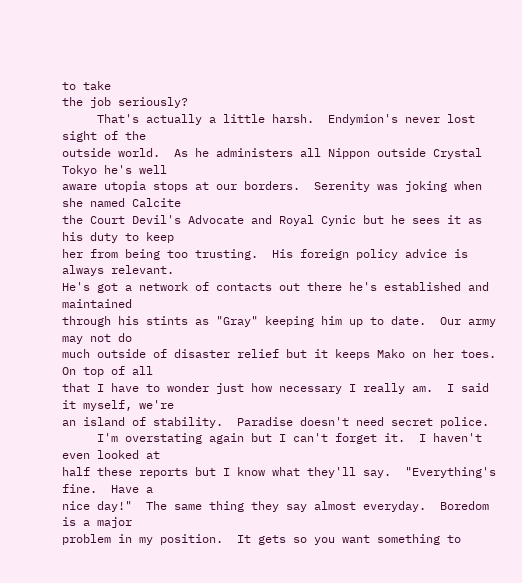to take
the job seriously?
     That's actually a little harsh.  Endymion's never lost sight of the
outside world.  As he administers all Nippon outside Crystal Tokyo he's well
aware utopia stops at our borders.  Serenity was joking when she named Calcite
the Court Devil's Advocate and Royal Cynic but he sees it as his duty to keep
her from being too trusting.  His foreign policy advice is always relevant.
He's got a network of contacts out there he's established and maintained
through his stints as "Gray" keeping him up to date.  Our army may not do
much outside of disaster relief but it keeps Mako on her toes.  On top of all
that I have to wonder just how necessary I really am.  I said it myself, we're
an island of stability.  Paradise doesn't need secret police.
     I'm overstating again but I can't forget it.  I haven't even looked at
half these reports but I know what they'll say.  "Everything's fine.  Have a
nice day!"  The same thing they say almost everyday.  Boredom is a major
problem in my position.  It gets so you want something to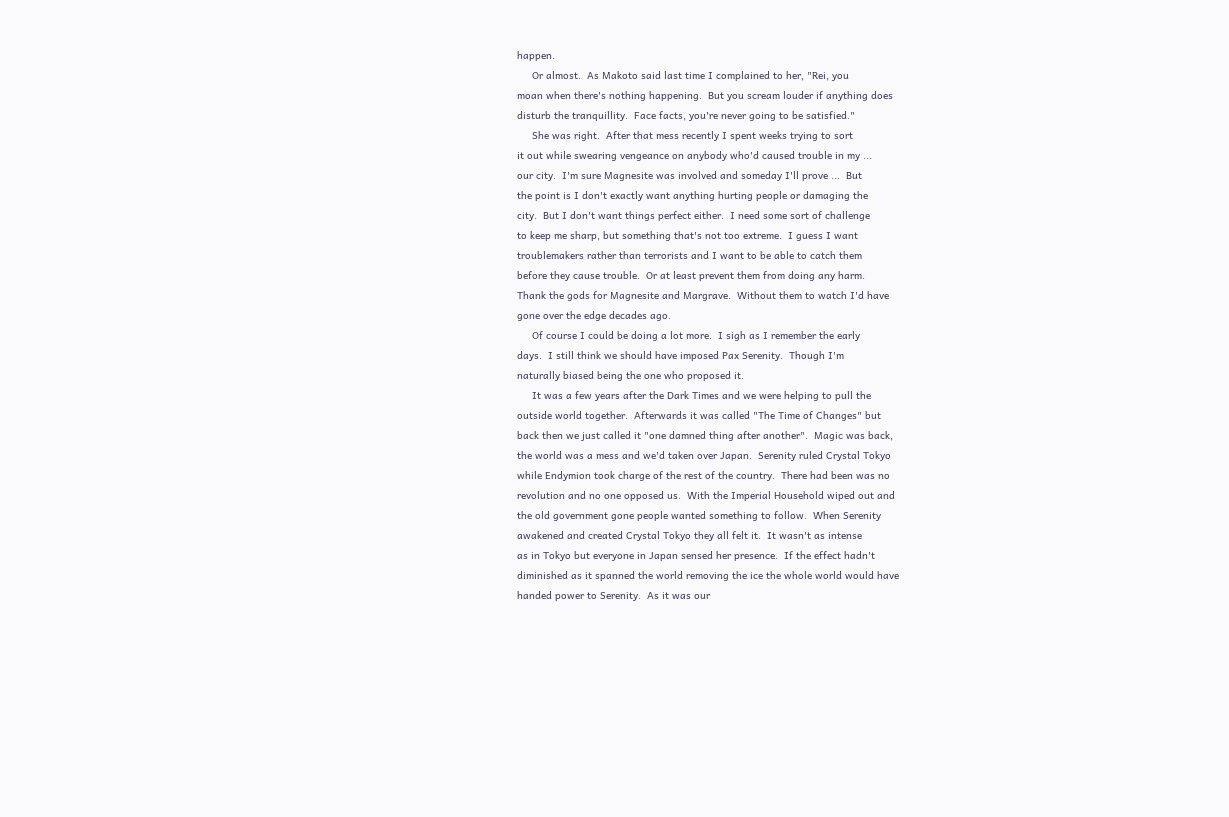happen.
     Or almost.  As Makoto said last time I complained to her, "Rei, you
moan when there's nothing happening.  But you scream louder if anything does
disturb the tranquillity.  Face facts, you're never going to be satisfied."
     She was right.  After that mess recently I spent weeks trying to sort
it out while swearing vengeance on anybody who'd caused trouble in my ...
our city.  I'm sure Magnesite was involved and someday I'll prove ...  But
the point is I don't exactly want anything hurting people or damaging the
city.  But I don't want things perfect either.  I need some sort of challenge
to keep me sharp, but something that's not too extreme.  I guess I want
troublemakers rather than terrorists and I want to be able to catch them
before they cause trouble.  Or at least prevent them from doing any harm.
Thank the gods for Magnesite and Margrave.  Without them to watch I'd have
gone over the edge decades ago.
     Of course I could be doing a lot more.  I sigh as I remember the early
days.  I still think we should have imposed Pax Serenity.  Though I'm
naturally biased being the one who proposed it.
     It was a few years after the Dark Times and we were helping to pull the
outside world together.  Afterwards it was called "The Time of Changes" but
back then we just called it "one damned thing after another".  Magic was back,
the world was a mess and we'd taken over Japan.  Serenity ruled Crystal Tokyo
while Endymion took charge of the rest of the country.  There had been was no
revolution and no one opposed us.  With the Imperial Household wiped out and
the old government gone people wanted something to follow.  When Serenity
awakened and created Crystal Tokyo they all felt it.  It wasn't as intense
as in Tokyo but everyone in Japan sensed her presence.  If the effect hadn't
diminished as it spanned the world removing the ice the whole world would have
handed power to Serenity.  As it was our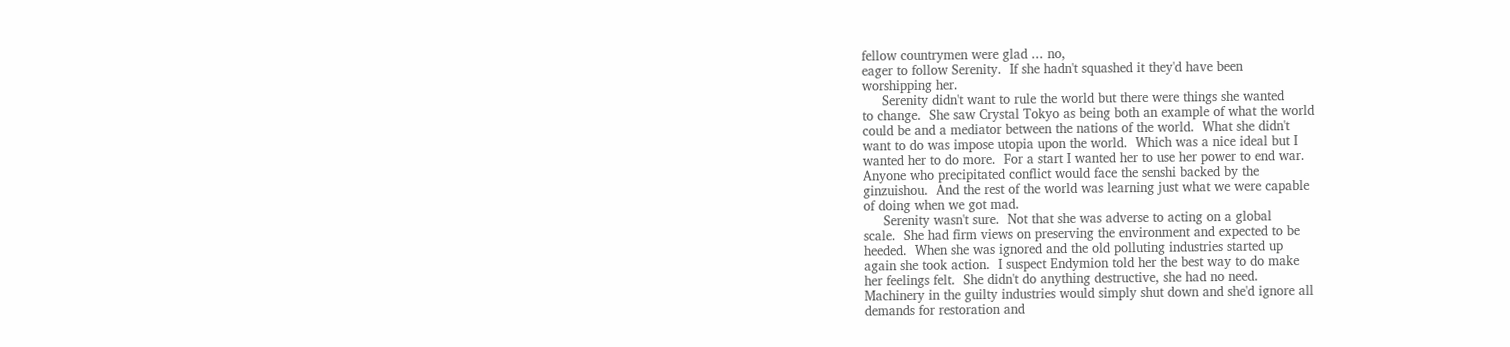fellow countrymen were glad ... no,
eager to follow Serenity.  If she hadn't squashed it they'd have been
worshipping her.
     Serenity didn't want to rule the world but there were things she wanted
to change.  She saw Crystal Tokyo as being both an example of what the world
could be and a mediator between the nations of the world.  What she didn't
want to do was impose utopia upon the world.  Which was a nice ideal but I
wanted her to do more.  For a start I wanted her to use her power to end war.
Anyone who precipitated conflict would face the senshi backed by the
ginzuishou.  And the rest of the world was learning just what we were capable
of doing when we got mad.
     Serenity wasn't sure.  Not that she was adverse to acting on a global
scale.  She had firm views on preserving the environment and expected to be
heeded.  When she was ignored and the old polluting industries started up
again she took action.  I suspect Endymion told her the best way to do make
her feelings felt.  She didn't do anything destructive, she had no need.
Machinery in the guilty industries would simply shut down and she'd ignore all
demands for restoration and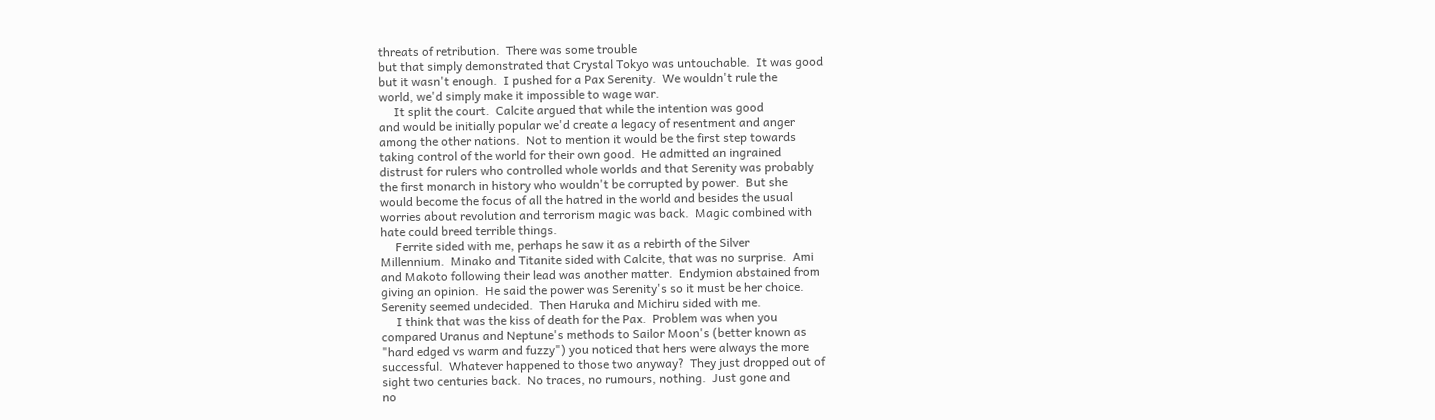threats of retribution.  There was some trouble
but that simply demonstrated that Crystal Tokyo was untouchable.  It was good
but it wasn't enough.  I pushed for a Pax Serenity.  We wouldn't rule the
world, we'd simply make it impossible to wage war.
     It split the court.  Calcite argued that while the intention was good
and would be initially popular we'd create a legacy of resentment and anger
among the other nations.  Not to mention it would be the first step towards
taking control of the world for their own good.  He admitted an ingrained
distrust for rulers who controlled whole worlds and that Serenity was probably
the first monarch in history who wouldn't be corrupted by power.  But she
would become the focus of all the hatred in the world and besides the usual
worries about revolution and terrorism magic was back.  Magic combined with
hate could breed terrible things.
     Ferrite sided with me, perhaps he saw it as a rebirth of the Silver
Millennium.  Minako and Titanite sided with Calcite, that was no surprise.  Ami
and Makoto following their lead was another matter.  Endymion abstained from
giving an opinion.  He said the power was Serenity's so it must be her choice.
Serenity seemed undecided.  Then Haruka and Michiru sided with me.
     I think that was the kiss of death for the Pax.  Problem was when you
compared Uranus and Neptune's methods to Sailor Moon's (better known as
"hard edged vs warm and fuzzy") you noticed that hers were always the more
successful.  Whatever happened to those two anyway?  They just dropped out of
sight two centuries back.  No traces, no rumours, nothing.  Just gone and
no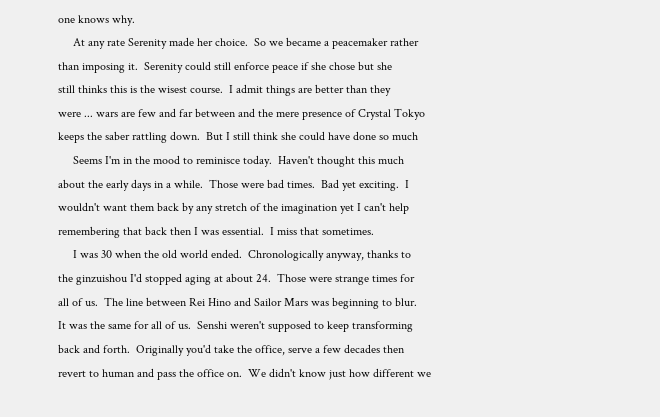one knows why.
     At any rate Serenity made her choice.  So we became a peacemaker rather
than imposing it.  Serenity could still enforce peace if she chose but she
still thinks this is the wisest course.  I admit things are better than they
were ... wars are few and far between and the mere presence of Crystal Tokyo
keeps the saber rattling down.  But I still think she could have done so much
     Seems I'm in the mood to reminisce today.  Haven't thought this much
about the early days in a while.  Those were bad times.  Bad yet exciting.  I
wouldn't want them back by any stretch of the imagination yet I can't help
remembering that back then I was essential.  I miss that sometimes.
     I was 30 when the old world ended.  Chronologically anyway, thanks to
the ginzuishou I'd stopped aging at about 24.  Those were strange times for
all of us.  The line between Rei Hino and Sailor Mars was beginning to blur.
It was the same for all of us.  Senshi weren't supposed to keep transforming
back and forth.  Originally you'd take the office, serve a few decades then
revert to human and pass the office on.  We didn't know just how different we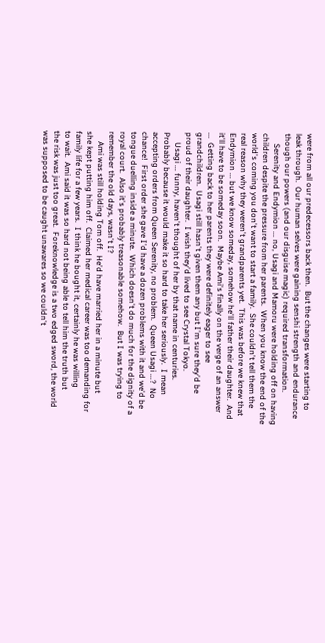were from all our predecessors back then.  But the changes were starting to
leak through.  Our human selves were gaining senshi strength and endurance
though our powers (and our disguise magic) required transformation.
     Serenity and Endymion ... no, Usagi and Mamoru were holding off on having
children despite the pressure from her parents.  When you know the end of the
world's coming you don't want to start a family.  She couldn't tell them the
real reason why they weren't grandparents yet.  This was before we knew that
Endymion ... but we know someday, somehow he'll father their daughter.  And
it'll have to be someday soon.  Maybe Ami's finally on the verge of an answer
...  Getting back to her parents they were definitely eager to see
grandchildren.  Usagi still hasn't given them any but I'm sure they'd be
proud of their daughter.  I wish they'd lived to see Crystal Tokyo.
     Usagi ... funny, haven't thought of her by that name in centuries.
Probably because it would make it so hard to take her seriously.  I mean
accepting orders from Queen Serenity, no problem.  Queen Usagi ...?  No
chance!  First order she gave I'd have a dozen problems with it and we'd be
tongue duelling inside a minute.  Which doesn't do much for the dignity of a
royal court.  Also it's probably treasonable somehow.  But I was trying to
remember the old days, wasn't I?
     Ami was still holding Tom off.  He'd have married her in a minute but
she kept putting him off.  Claimed her medical career was too demanding for
family life for a few years.  I think he bought it, certainly he was willing
to wait.  Ami said it was so hard not being able to tell him the truth but
the risk was just too great.  Foreknowledge is a two edged sword, the world
was supposed to be caught unawares so we couldn't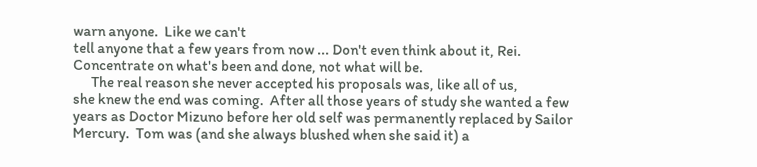warn anyone.  Like we can't
tell anyone that a few years from now ... Don't even think about it, Rei.
Concentrate on what's been and done, not what will be.
      The real reason she never accepted his proposals was, like all of us,
she knew the end was coming.  After all those years of study she wanted a few
years as Doctor Mizuno before her old self was permanently replaced by Sailor
Mercury.  Tom was (and she always blushed when she said it) a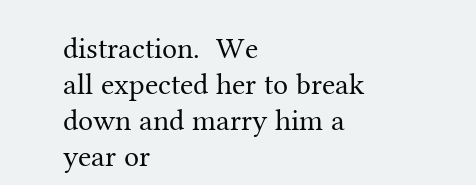distraction.  We
all expected her to break down and marry him a year or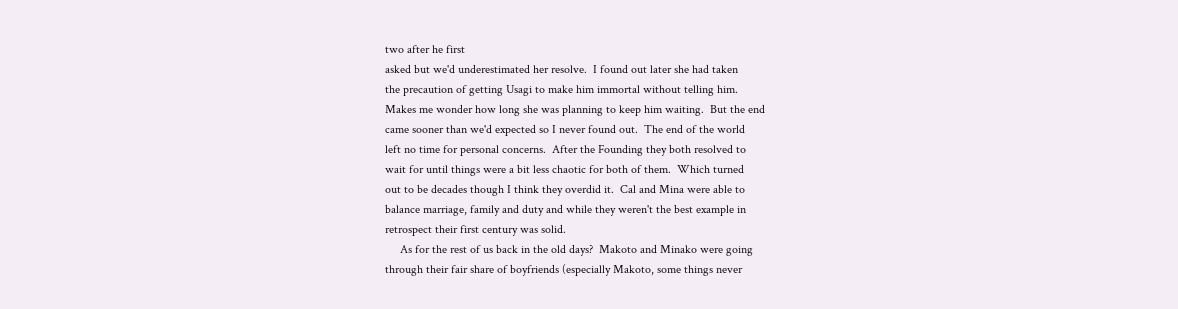two after he first
asked but we'd underestimated her resolve.  I found out later she had taken
the precaution of getting Usagi to make him immortal without telling him.
Makes me wonder how long she was planning to keep him waiting.  But the end
came sooner than we'd expected so I never found out.  The end of the world
left no time for personal concerns.  After the Founding they both resolved to
wait for until things were a bit less chaotic for both of them.  Which turned
out to be decades though I think they overdid it.  Cal and Mina were able to
balance marriage, family and duty and while they weren't the best example in
retrospect their first century was solid.
     As for the rest of us back in the old days?  Makoto and Minako were going
through their fair share of boyfriends (especially Makoto, some things never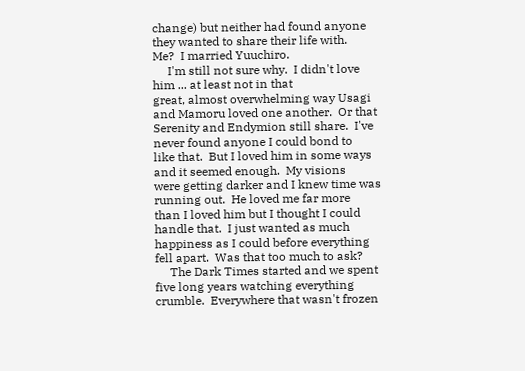change) but neither had found anyone they wanted to share their life with.
Me?  I married Yuuchiro.
     I'm still not sure why.  I didn't love him ... at least not in that
great, almost overwhelming way Usagi and Mamoru loved one another.  Or that
Serenity and Endymion still share.  I've never found anyone I could bond to
like that.  But I loved him in some ways and it seemed enough.  My visions
were getting darker and I knew time was running out.  He loved me far more
than I loved him but I thought I could handle that.  I just wanted as much
happiness as I could before everything fell apart.  Was that too much to ask?
     The Dark Times started and we spent five long years watching everything
crumble.  Everywhere that wasn't frozen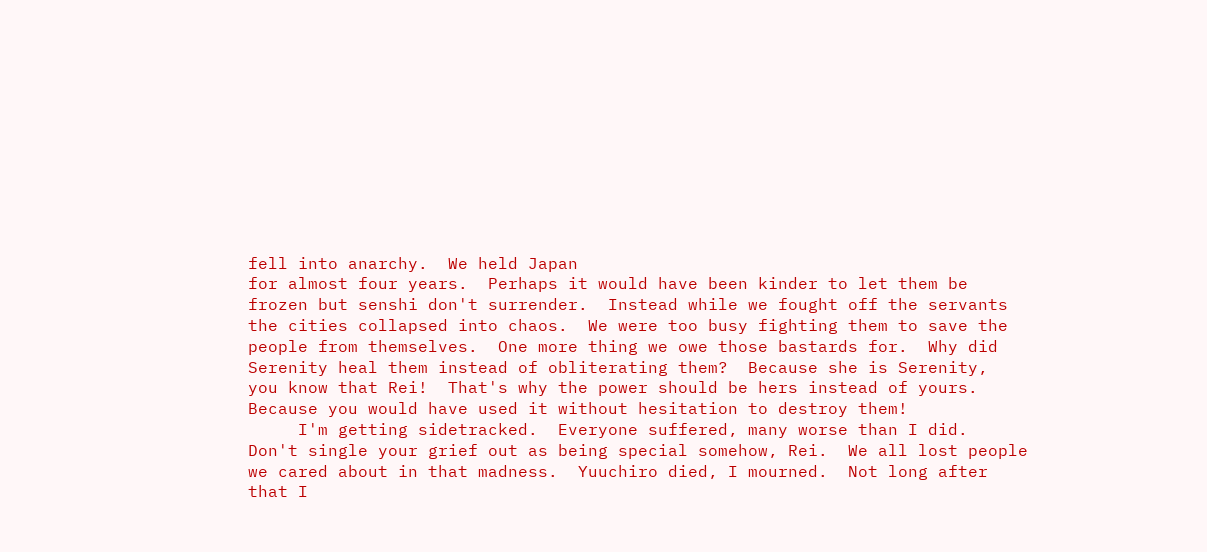fell into anarchy.  We held Japan
for almost four years.  Perhaps it would have been kinder to let them be
frozen but senshi don't surrender.  Instead while we fought off the servants
the cities collapsed into chaos.  We were too busy fighting them to save the
people from themselves.  One more thing we owe those bastards for.  Why did
Serenity heal them instead of obliterating them?  Because she is Serenity,
you know that Rei!  That's why the power should be hers instead of yours.
Because you would have used it without hesitation to destroy them!
     I'm getting sidetracked.  Everyone suffered, many worse than I did.
Don't single your grief out as being special somehow, Rei.  We all lost people
we cared about in that madness.  Yuuchiro died, I mourned.  Not long after
that I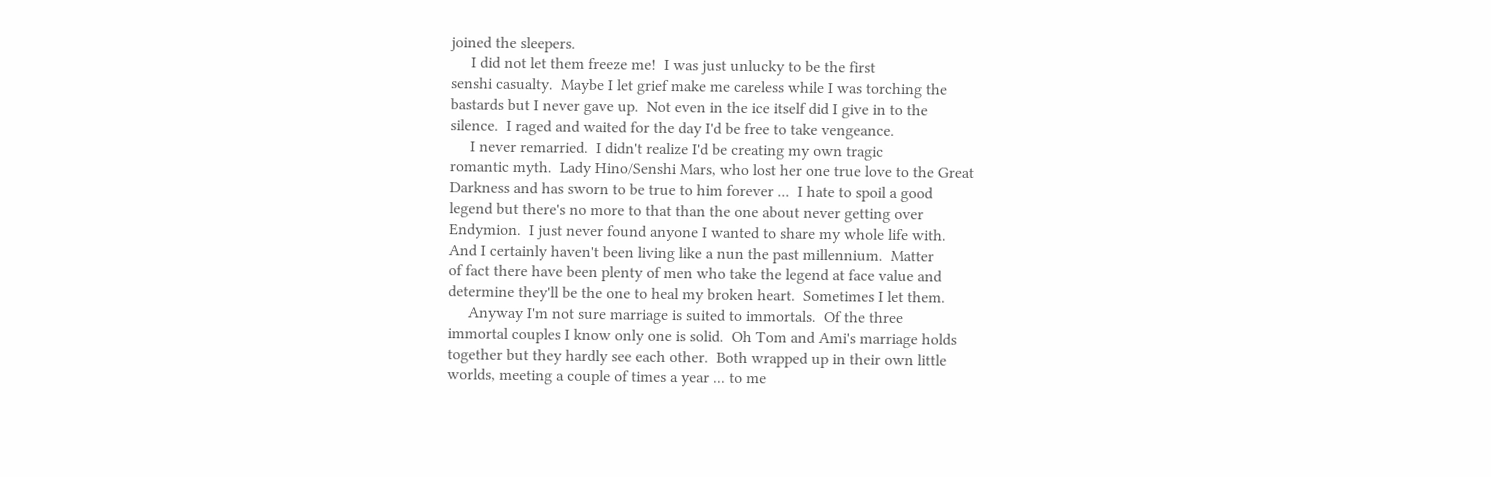joined the sleepers.
     I did not let them freeze me!  I was just unlucky to be the first
senshi casualty.  Maybe I let grief make me careless while I was torching the
bastards but I never gave up.  Not even in the ice itself did I give in to the
silence.  I raged and waited for the day I'd be free to take vengeance.
     I never remarried.  I didn't realize I'd be creating my own tragic
romantic myth.  Lady Hino/Senshi Mars, who lost her one true love to the Great
Darkness and has sworn to be true to him forever ...  I hate to spoil a good
legend but there's no more to that than the one about never getting over
Endymion.  I just never found anyone I wanted to share my whole life with.
And I certainly haven't been living like a nun the past millennium.  Matter
of fact there have been plenty of men who take the legend at face value and
determine they'll be the one to heal my broken heart.  Sometimes I let them.
     Anyway I'm not sure marriage is suited to immortals.  Of the three
immortal couples I know only one is solid.  Oh Tom and Ami's marriage holds
together but they hardly see each other.  Both wrapped up in their own little
worlds, meeting a couple of times a year ... to me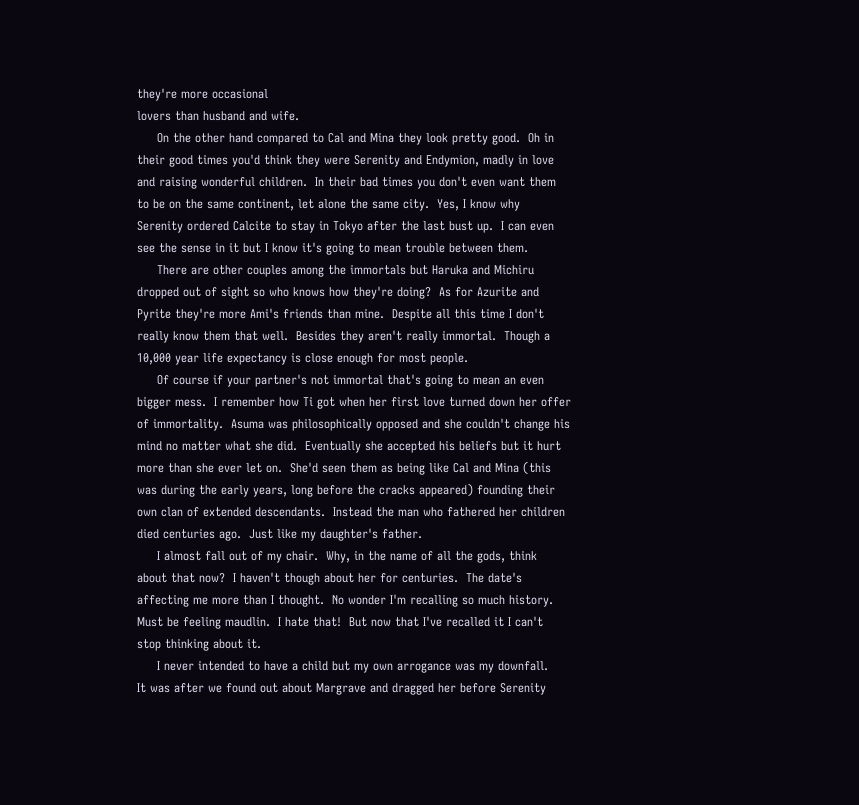they're more occasional
lovers than husband and wife.
     On the other hand compared to Cal and Mina they look pretty good.  Oh in
their good times you'd think they were Serenity and Endymion, madly in love
and raising wonderful children.  In their bad times you don't even want them
to be on the same continent, let alone the same city.  Yes, I know why
Serenity ordered Calcite to stay in Tokyo after the last bust up.  I can even
see the sense in it but I know it's going to mean trouble between them.
     There are other couples among the immortals but Haruka and Michiru
dropped out of sight so who knows how they're doing?  As for Azurite and
Pyrite they're more Ami's friends than mine.  Despite all this time I don't
really know them that well.  Besides they aren't really immortal.  Though a
10,000 year life expectancy is close enough for most people.
     Of course if your partner's not immortal that's going to mean an even
bigger mess.  I remember how Ti got when her first love turned down her offer
of immortality.  Asuma was philosophically opposed and she couldn't change his
mind no matter what she did.  Eventually she accepted his beliefs but it hurt
more than she ever let on.  She'd seen them as being like Cal and Mina (this
was during the early years, long before the cracks appeared) founding their
own clan of extended descendants.  Instead the man who fathered her children
died centuries ago.  Just like my daughter's father.
     I almost fall out of my chair.  Why, in the name of all the gods, think
about that now?  I haven't though about her for centuries.  The date's
affecting me more than I thought.  No wonder I'm recalling so much history.
Must be feeling maudlin.  I hate that!  But now that I've recalled it I can't
stop thinking about it.
     I never intended to have a child but my own arrogance was my downfall.
It was after we found out about Margrave and dragged her before Serenity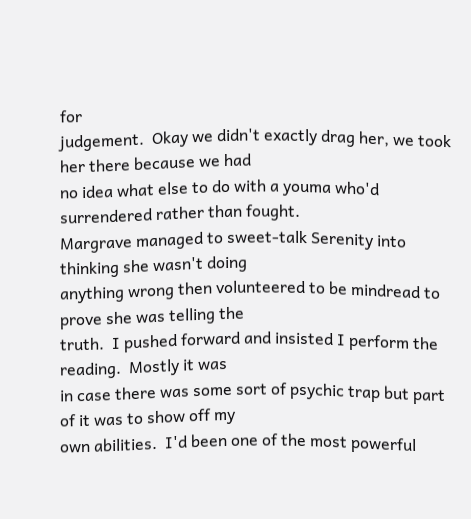for
judgement.  Okay we didn't exactly drag her, we took her there because we had
no idea what else to do with a youma who'd surrendered rather than fought.
Margrave managed to sweet-talk Serenity into thinking she wasn't doing
anything wrong then volunteered to be mindread to prove she was telling the
truth.  I pushed forward and insisted I perform the reading.  Mostly it was
in case there was some sort of psychic trap but part of it was to show off my
own abilities.  I'd been one of the most powerful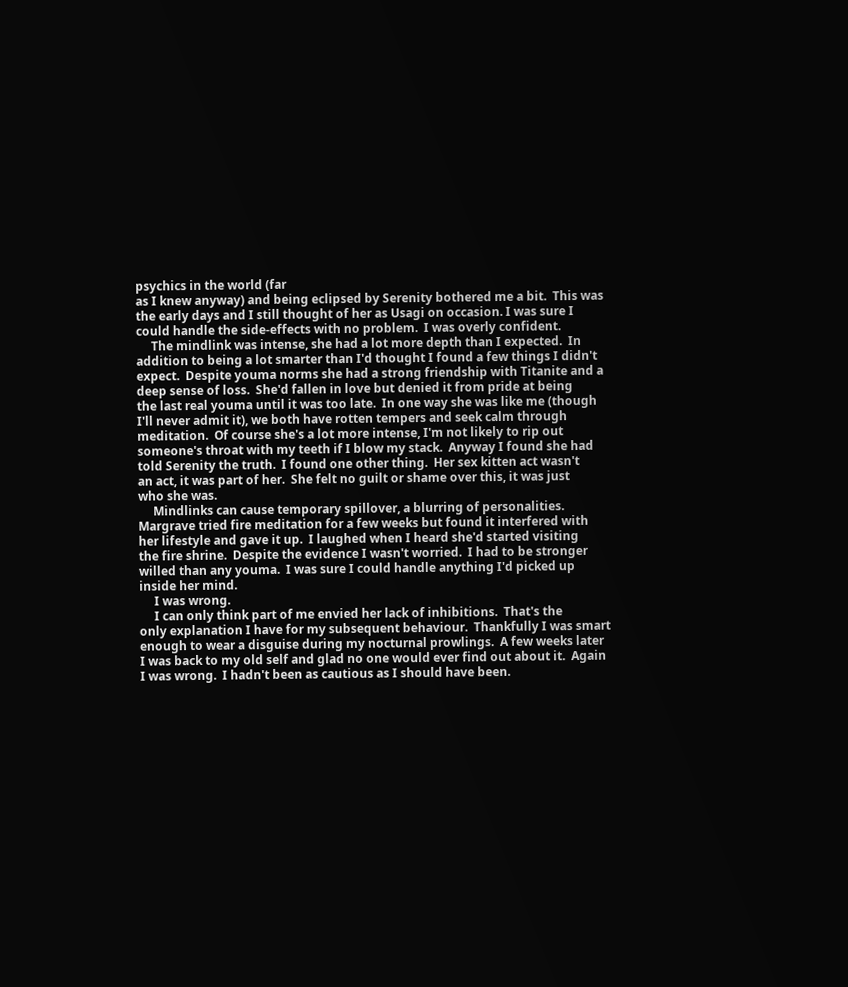psychics in the world (far
as I knew anyway) and being eclipsed by Serenity bothered me a bit.  This was
the early days and I still thought of her as Usagi on occasion. I was sure I
could handle the side-effects with no problem.  I was overly confident.
     The mindlink was intense, she had a lot more depth than I expected.  In
addition to being a lot smarter than I'd thought I found a few things I didn't
expect.  Despite youma norms she had a strong friendship with Titanite and a
deep sense of loss.  She'd fallen in love but denied it from pride at being
the last real youma until it was too late.  In one way she was like me (though
I'll never admit it), we both have rotten tempers and seek calm through
meditation.  Of course she's a lot more intense, I'm not likely to rip out
someone's throat with my teeth if I blow my stack.  Anyway I found she had
told Serenity the truth.  I found one other thing.  Her sex kitten act wasn't
an act, it was part of her.  She felt no guilt or shame over this, it was just
who she was.
     Mindlinks can cause temporary spillover, a blurring of personalities.
Margrave tried fire meditation for a few weeks but found it interfered with
her lifestyle and gave it up.  I laughed when I heard she'd started visiting
the fire shrine.  Despite the evidence I wasn't worried.  I had to be stronger
willed than any youma.  I was sure I could handle anything I'd picked up
inside her mind.
     I was wrong.
     I can only think part of me envied her lack of inhibitions.  That's the
only explanation I have for my subsequent behaviour.  Thankfully I was smart
enough to wear a disguise during my nocturnal prowlings.  A few weeks later
I was back to my old self and glad no one would ever find out about it.  Again
I was wrong.  I hadn't been as cautious as I should have been.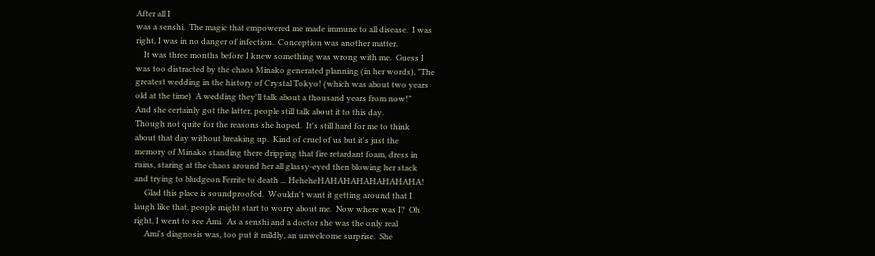After all I
was a senshi.  The magic that empowered me made immune to all disease.  I was
right, I was in no danger of infection.  Conception was another matter.
    It was three months before I knew something was wrong with me.  Guess I
was too distracted by the chaos Minako generated planning (in her words), "The
greatest wedding in the history of Crystal Tokyo! (which was about two years
old at the time)  A wedding they'll talk about a thousand years from now!"
And she certainly got the latter, people still talk about it to this day.
Though not quite for the reasons she hoped.  It's still hard for me to think
about that day without breaking up.  Kind of cruel of us but it's just the
memory of Minako standing there dripping that fire retardant foam, dress in
ruins, staring at the chaos around her all glassy-eyed then blowing her stack
and trying to bludgeon Ferrite to death ... HeheheHAHAHAHAHAHAHAHA!
     Glad this place is soundproofed.  Wouldn't want it getting around that I
laugh like that, people might start to worry about me.  Now where was I?  Oh
right, I went to see Ami.  As a senshi and a doctor she was the only real
     Ami's diagnosis was, too put it mildly, an unwelcome surprise.  She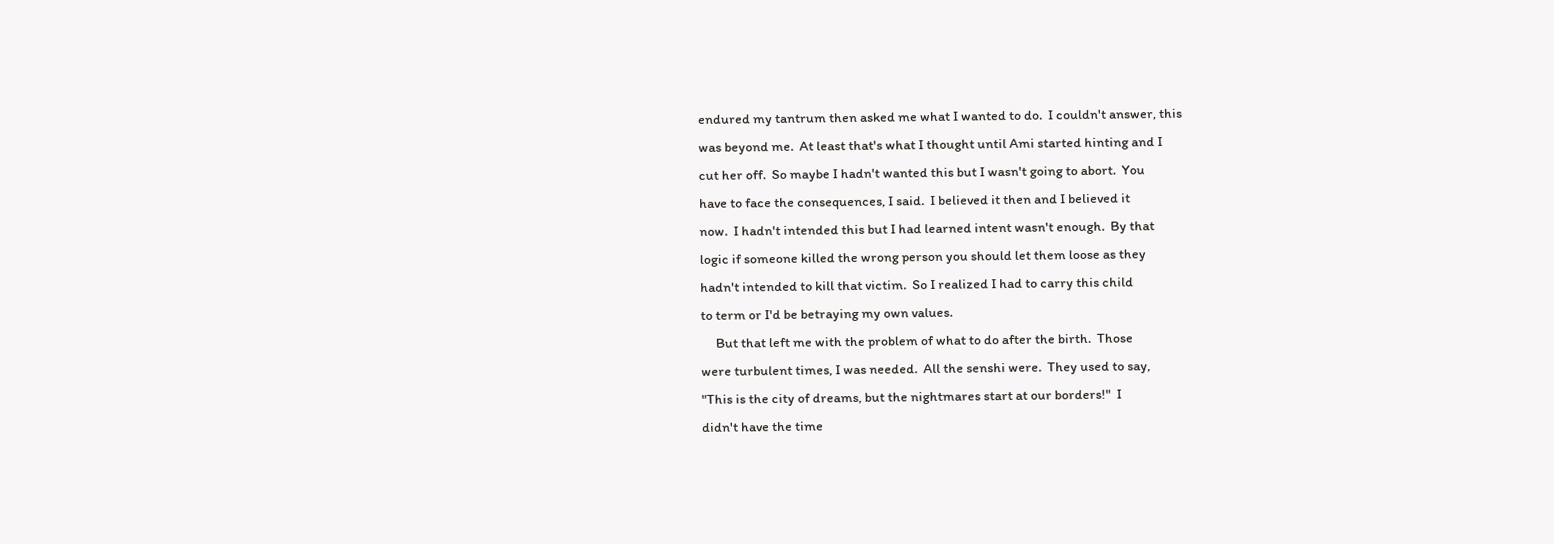endured my tantrum then asked me what I wanted to do.  I couldn't answer, this
was beyond me.  At least that's what I thought until Ami started hinting and I
cut her off.  So maybe I hadn't wanted this but I wasn't going to abort.  You
have to face the consequences, I said.  I believed it then and I believed it
now.  I hadn't intended this but I had learned intent wasn't enough.  By that
logic if someone killed the wrong person you should let them loose as they
hadn't intended to kill that victim.  So I realized I had to carry this child
to term or I'd be betraying my own values.
     But that left me with the problem of what to do after the birth.  Those
were turbulent times, I was needed.  All the senshi were.  They used to say,
"This is the city of dreams, but the nightmares start at our borders!"  I
didn't have the time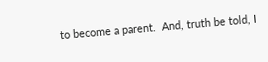to become a parent.  And, truth be told, I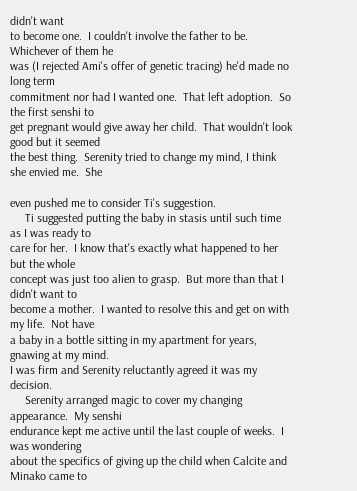didn't want
to become one.  I couldn't involve the father to be.  Whichever of them he
was (I rejected Ami's offer of genetic tracing) he'd made no long term
commitment nor had I wanted one.  That left adoption.  So the first senshi to
get pregnant would give away her child.  That wouldn't look good but it seemed
the best thing.  Serenity tried to change my mind, I think she envied me.  She

even pushed me to consider Ti's suggestion.
     Ti suggested putting the baby in stasis until such time as I was ready to
care for her.  I know that's exactly what happened to her but the whole
concept was just too alien to grasp.  But more than that I didn't want to
become a mother.  I wanted to resolve this and get on with my life.  Not have
a baby in a bottle sitting in my apartment for years, gnawing at my mind.
I was firm and Serenity reluctantly agreed it was my decision.
     Serenity arranged magic to cover my changing appearance.  My senshi
endurance kept me active until the last couple of weeks.  I was wondering
about the specifics of giving up the child when Calcite and Minako came to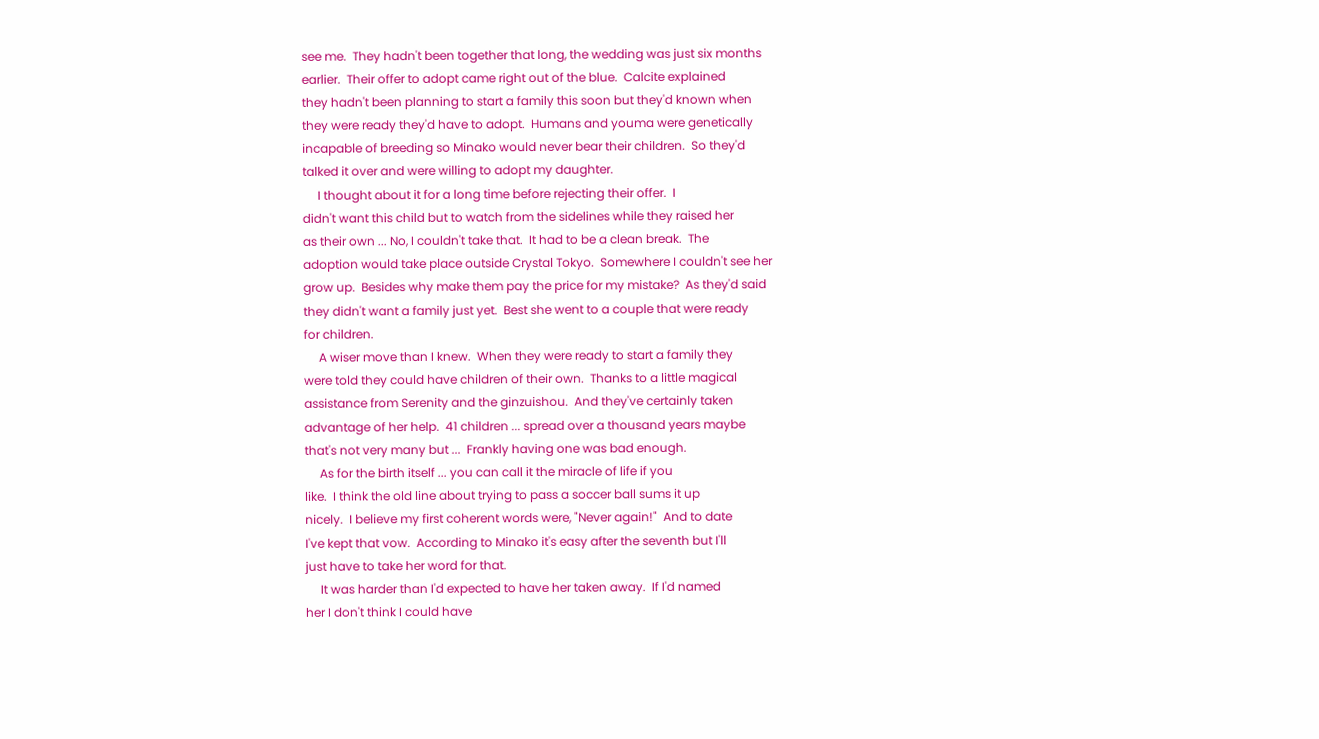see me.  They hadn't been together that long, the wedding was just six months
earlier.  Their offer to adopt came right out of the blue.  Calcite explained
they hadn't been planning to start a family this soon but they'd known when
they were ready they'd have to adopt.  Humans and youma were genetically
incapable of breeding so Minako would never bear their children.  So they'd
talked it over and were willing to adopt my daughter.
     I thought about it for a long time before rejecting their offer.  I
didn't want this child but to watch from the sidelines while they raised her
as their own ... No, I couldn't take that.  It had to be a clean break.  The
adoption would take place outside Crystal Tokyo.  Somewhere I couldn't see her
grow up.  Besides why make them pay the price for my mistake?  As they'd said
they didn't want a family just yet.  Best she went to a couple that were ready
for children.
     A wiser move than I knew.  When they were ready to start a family they
were told they could have children of their own.  Thanks to a little magical
assistance from Serenity and the ginzuishou.  And they've certainly taken
advantage of her help.  41 children ... spread over a thousand years maybe
that's not very many but ...  Frankly having one was bad enough.
     As for the birth itself ... you can call it the miracle of life if you
like.  I think the old line about trying to pass a soccer ball sums it up
nicely.  I believe my first coherent words were, "Never again!"  And to date
I've kept that vow.  According to Minako it's easy after the seventh but I'll
just have to take her word for that.
     It was harder than I'd expected to have her taken away.  If I'd named
her I don't think I could have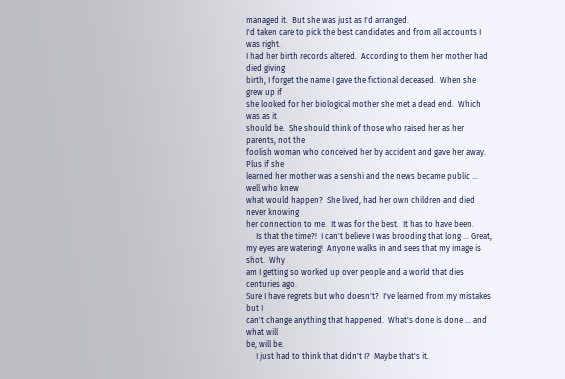managed it.  But she was just as I'd arranged.
I'd taken care to pick the best candidates and from all accounts I was right.
I had her birth records altered.  According to them her mother had died giving
birth, I forget the name I gave the fictional deceased.  When she grew up if
she looked for her biological mother she met a dead end.  Which was as it
should be.  She should think of those who raised her as her parents, not the
foolish woman who conceived her by accident and gave her away.  Plus if she
learned her mother was a senshi and the news became public ... well who knew
what would happen?  She lived, had her own children and died never knowing
her connection to me.  It was for the best.  It has to have been.
     Is that the time?!  I can't believe I was brooding that long ... Great,
my eyes are watering!  Anyone walks in and sees that my image is shot.  Why
am I getting so worked up over people and a world that dies centuries ago.
Sure I have regrets but who doesn't?  I've learned from my mistakes but I
can't change anything that happened.  What's done is done ... and what will
be, will be.
     I just had to think that didn't I?  Maybe that's it.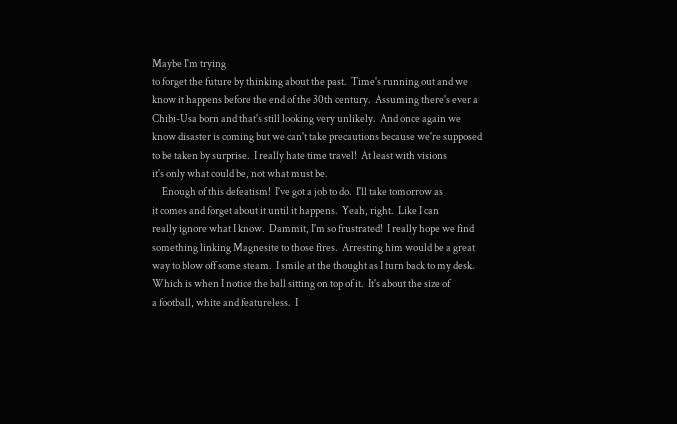Maybe I'm trying
to forget the future by thinking about the past.  Time's running out and we
know it happens before the end of the 30th century.  Assuming there's ever a
Chibi-Usa born and that's still looking very unlikely.  And once again we
know disaster is coming but we can't take precautions because we're supposed
to be taken by surprise.  I really hate time travel!  At least with visions
it's only what could be, not what must be.
     Enough of this defeatism!  I've got a job to do.  I'll take tomorrow as
it comes and forget about it until it happens.  Yeah, right.  Like I can
really ignore what I know.  Dammit, I'm so frustrated!  I really hope we find
something linking Magnesite to those fires.  Arresting him would be a great
way to blow off some steam.  I smile at the thought as I turn back to my desk.
Which is when I notice the ball sitting on top of it.  It's about the size of
a football, white and featureless.  I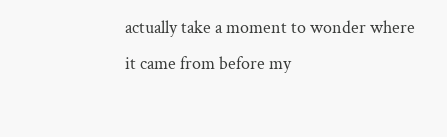actually take a moment to wonder where
it came from before my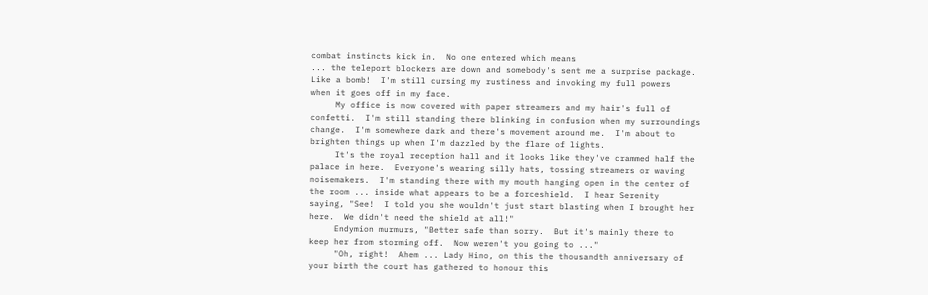combat instincts kick in.  No one entered which means
... the teleport blockers are down and somebody's sent me a surprise package.
Like a bomb!  I'm still cursing my rustiness and invoking my full powers
when it goes off in my face.
     My office is now covered with paper streamers and my hair's full of
confetti.  I'm still standing there blinking in confusion when my surroundings
change.  I'm somewhere dark and there's movement around me.  I'm about to
brighten things up when I'm dazzled by the flare of lights.
     It's the royal reception hall and it looks like they've crammed half the
palace in here.  Everyone's wearing silly hats, tossing streamers or waving
noisemakers.  I'm standing there with my mouth hanging open in the center of
the room ... inside what appears to be a forceshield.  I hear Serenity
saying, "See!  I told you she wouldn't just start blasting when I brought her
here.  We didn't need the shield at all!"
     Endymion murmurs, "Better safe than sorry.  But it's mainly there to
keep her from storming off.  Now weren't you going to ..."
     "Oh, right!  Ahem ... Lady Hino, on this the thousandth anniversary of
your birth the court has gathered to honour this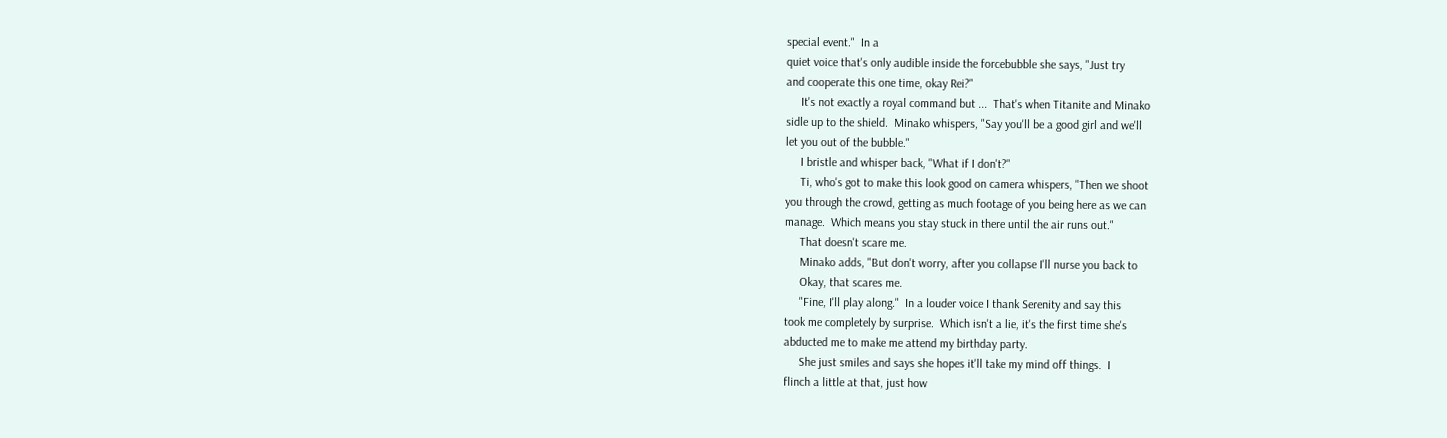special event."  In a
quiet voice that's only audible inside the forcebubble she says, "Just try
and cooperate this one time, okay Rei?"
     It's not exactly a royal command but ...  That's when Titanite and Minako
sidle up to the shield.  Minako whispers, "Say you'll be a good girl and we'll
let you out of the bubble."
     I bristle and whisper back, "What if I don't?"
     Ti, who's got to make this look good on camera whispers, "Then we shoot
you through the crowd, getting as much footage of you being here as we can
manage.  Which means you stay stuck in there until the air runs out."
     That doesn't scare me.
     Minako adds, "But don't worry, after you collapse I'll nurse you back to
     Okay, that scares me.
     "Fine, I'll play along."  In a louder voice I thank Serenity and say this
took me completely by surprise.  Which isn't a lie, it's the first time she's
abducted me to make me attend my birthday party.
     She just smiles and says she hopes it'll take my mind off things.  I
flinch a little at that, just how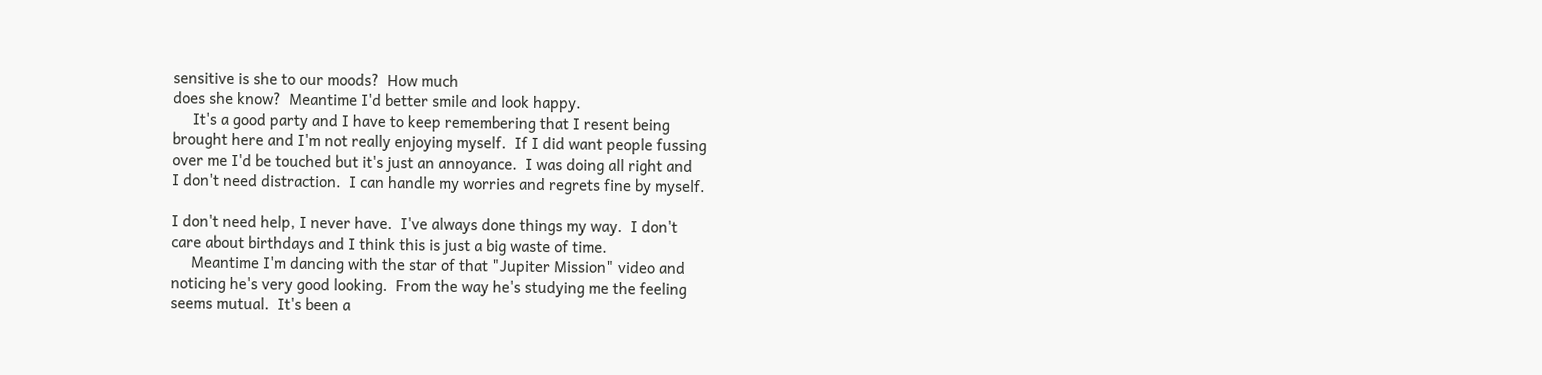sensitive is she to our moods?  How much
does she know?  Meantime I'd better smile and look happy.
     It's a good party and I have to keep remembering that I resent being
brought here and I'm not really enjoying myself.  If I did want people fussing
over me I'd be touched but it's just an annoyance.  I was doing all right and
I don't need distraction.  I can handle my worries and regrets fine by myself.

I don't need help, I never have.  I've always done things my way.  I don't
care about birthdays and I think this is just a big waste of time.
     Meantime I'm dancing with the star of that "Jupiter Mission" video and
noticing he's very good looking.  From the way he's studying me the feeling
seems mutual.  It's been a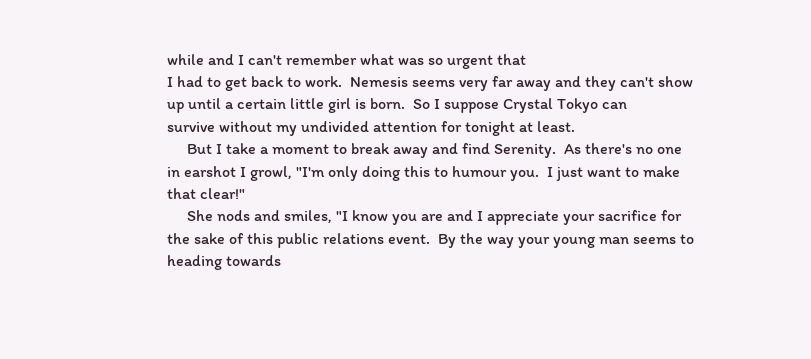while and I can't remember what was so urgent that
I had to get back to work.  Nemesis seems very far away and they can't show
up until a certain little girl is born.  So I suppose Crystal Tokyo can
survive without my undivided attention for tonight at least.
     But I take a moment to break away and find Serenity.  As there's no one
in earshot I growl, "I'm only doing this to humour you.  I just want to make
that clear!"
     She nods and smiles, "I know you are and I appreciate your sacrifice for
the sake of this public relations event.  By the way your young man seems to
heading towards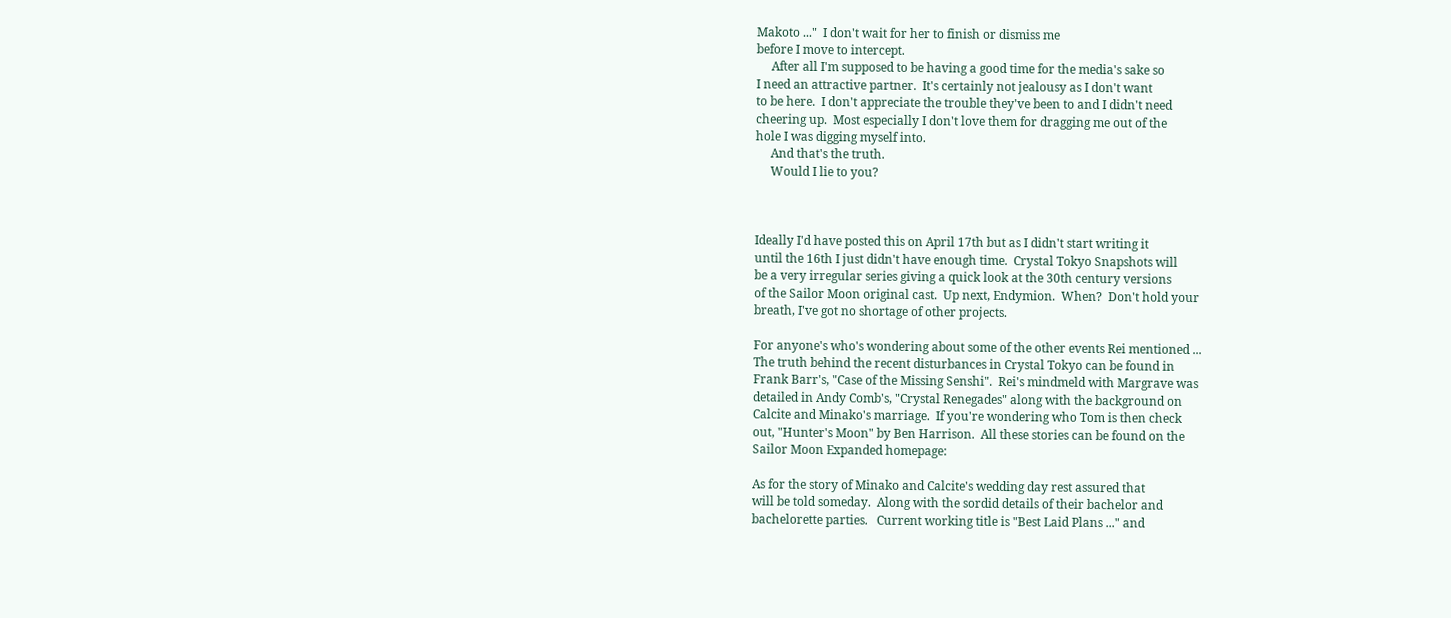Makoto ..."  I don't wait for her to finish or dismiss me
before I move to intercept.
     After all I'm supposed to be having a good time for the media's sake so
I need an attractive partner.  It's certainly not jealousy as I don't want
to be here.  I don't appreciate the trouble they've been to and I didn't need
cheering up.  Most especially I don't love them for dragging me out of the
hole I was digging myself into.
     And that's the truth.
     Would I lie to you?



Ideally I'd have posted this on April 17th but as I didn't start writing it
until the 16th I just didn't have enough time.  Crystal Tokyo Snapshots will
be a very irregular series giving a quick look at the 30th century versions
of the Sailor Moon original cast.  Up next, Endymion.  When?  Don't hold your
breath, I've got no shortage of other projects.

For anyone's who's wondering about some of the other events Rei mentioned ...
The truth behind the recent disturbances in Crystal Tokyo can be found in
Frank Barr's, "Case of the Missing Senshi".  Rei's mindmeld with Margrave was
detailed in Andy Comb's, "Crystal Renegades" along with the background on
Calcite and Minako's marriage.  If you're wondering who Tom is then check
out, "Hunter's Moon" by Ben Harrison.  All these stories can be found on the
Sailor Moon Expanded homepage:

As for the story of Minako and Calcite's wedding day rest assured that
will be told someday.  Along with the sordid details of their bachelor and
bachelorette parties.   Current working title is "Best Laid Plans ..." and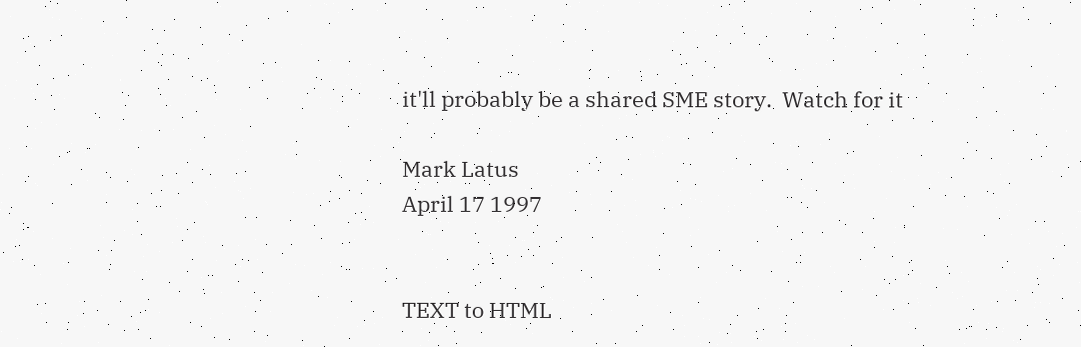it'll probably be a shared SME story.  Watch for it

Mark Latus
April 17 1997


TEXT to HTML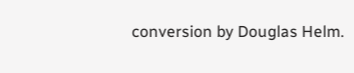conversion by Douglas Helm.